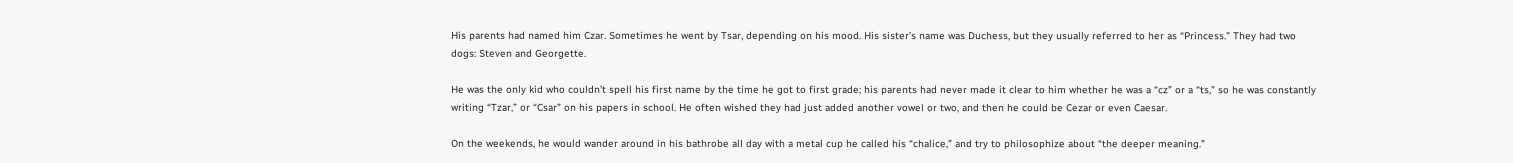His parents had named him Czar. Sometimes he went by Tsar, depending on his mood. His sister’s name was Duchess, but they usually referred to her as “Princess.” They had two dogs: Steven and Georgette.

He was the only kid who couldn’t spell his first name by the time he got to first grade; his parents had never made it clear to him whether he was a “cz” or a “ts,” so he was constantly writing “Tzar,” or “Csar” on his papers in school. He often wished they had just added another vowel or two, and then he could be Cezar or even Caesar.

On the weekends, he would wander around in his bathrobe all day with a metal cup he called his “chalice,” and try to philosophize about “the deeper meaning.”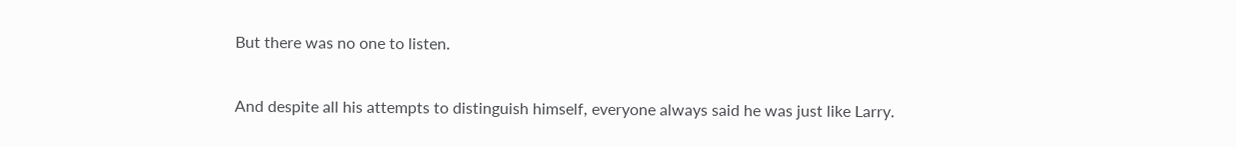But there was no one to listen.

And despite all his attempts to distinguish himself, everyone always said he was just like Larry.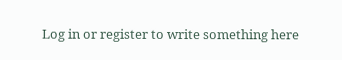Log in or register to write something here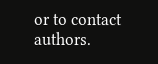or to contact authors.